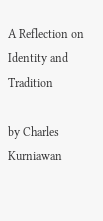A Reflection on Identity and Tradition

by Charles Kurniawan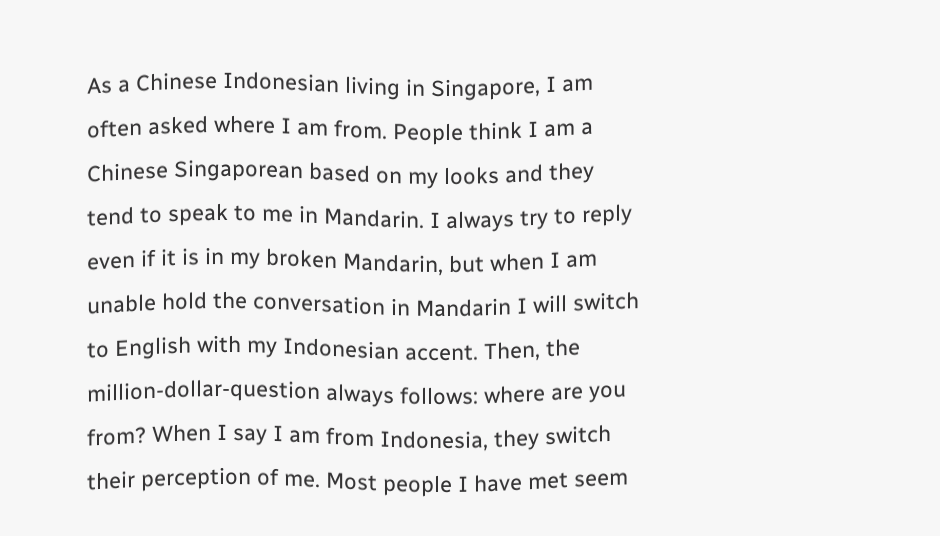As a Chinese Indonesian living in Singapore, I am often asked where I am from. People think I am a Chinese Singaporean based on my looks and they tend to speak to me in Mandarin. I always try to reply even if it is in my broken Mandarin, but when I am unable hold the conversation in Mandarin I will switch to English with my Indonesian accent. Then, the million-dollar-question always follows: where are you from? When I say I am from Indonesia, they switch their perception of me. Most people I have met seem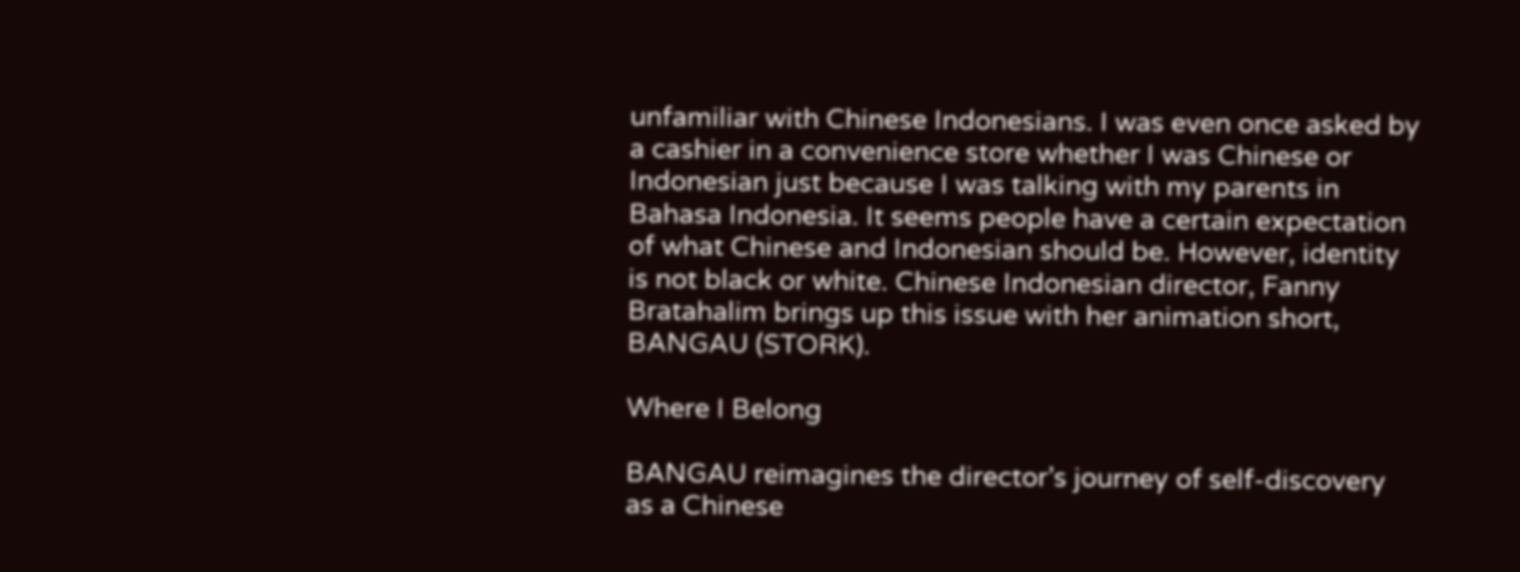unfamiliar with Chinese Indonesians. I was even once asked by a cashier in a convenience store whether I was Chinese or Indonesian just because I was talking with my parents in Bahasa Indonesia. It seems people have a certain expectation of what Chinese and Indonesian should be. However, identity is not black or white. Chinese Indonesian director, Fanny Bratahalim brings up this issue with her animation short, BANGAU (STORK).

Where I Belong

BANGAU reimagines the director’s journey of self-discovery as a Chinese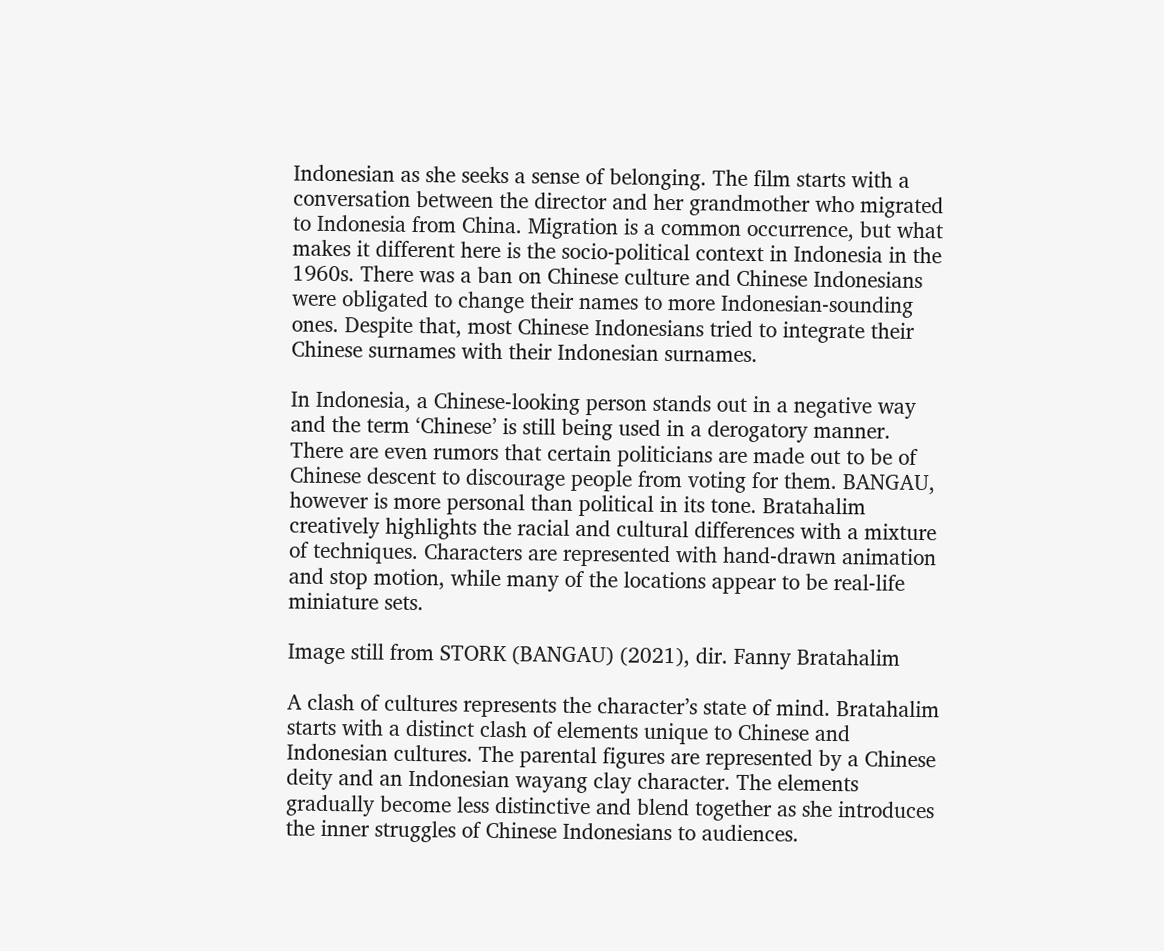Indonesian as she seeks a sense of belonging. The film starts with a conversation between the director and her grandmother who migrated to Indonesia from China. Migration is a common occurrence, but what makes it different here is the socio-political context in Indonesia in the 1960s. There was a ban on Chinese culture and Chinese Indonesians were obligated to change their names to more Indonesian-sounding ones. Despite that, most Chinese Indonesians tried to integrate their Chinese surnames with their Indonesian surnames.

In Indonesia, a Chinese-looking person stands out in a negative way and the term ‘Chinese’ is still being used in a derogatory manner. There are even rumors that certain politicians are made out to be of Chinese descent to discourage people from voting for them. BANGAU, however is more personal than political in its tone. Bratahalim creatively highlights the racial and cultural differences with a mixture of techniques. Characters are represented with hand-drawn animation and stop motion, while many of the locations appear to be real-life miniature sets.

Image still from STORK (BANGAU) (2021), dir. Fanny Bratahalim

A clash of cultures represents the character’s state of mind. Bratahalim starts with a distinct clash of elements unique to Chinese and Indonesian cultures. The parental figures are represented by a Chinese deity and an Indonesian wayang clay character. The elements gradually become less distinctive and blend together as she introduces the inner struggles of Chinese Indonesians to audiences.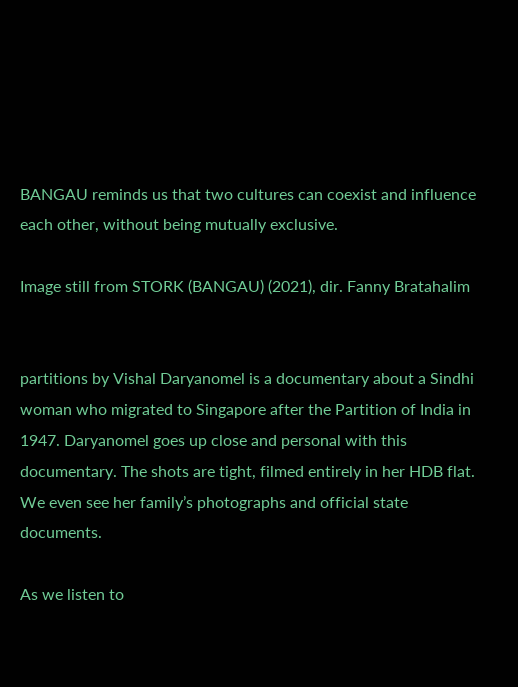BANGAU reminds us that two cultures can coexist and influence each other, without being mutually exclusive.

Image still from STORK (BANGAU) (2021), dir. Fanny Bratahalim


partitions by Vishal Daryanomel is a documentary about a Sindhi woman who migrated to Singapore after the Partition of India in 1947. Daryanomel goes up close and personal with this documentary. The shots are tight, filmed entirely in her HDB flat. We even see her family’s photographs and official state documents.

As we listen to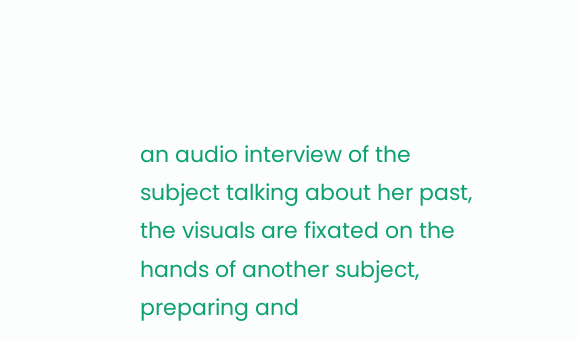an audio interview of the subject talking about her past, the visuals are fixated on the hands of another subject, preparing and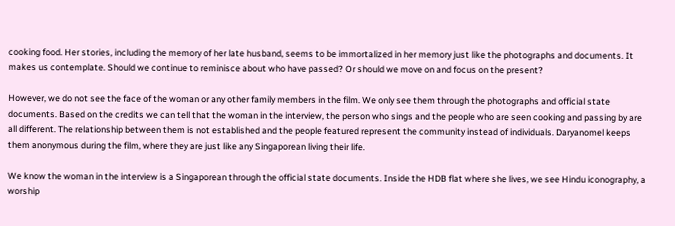cooking food. Her stories, including the memory of her late husband, seems to be immortalized in her memory just like the photographs and documents. It makes us contemplate. Should we continue to reminisce about who have passed? Or should we move on and focus on the present?

However, we do not see the face of the woman or any other family members in the film. We only see them through the photographs and official state documents. Based on the credits we can tell that the woman in the interview, the person who sings and the people who are seen cooking and passing by are all different. The relationship between them is not established and the people featured represent the community instead of individuals. Daryanomel keeps them anonymous during the film, where they are just like any Singaporean living their life.

We know the woman in the interview is a Singaporean through the official state documents. Inside the HDB flat where she lives, we see Hindu iconography, a worship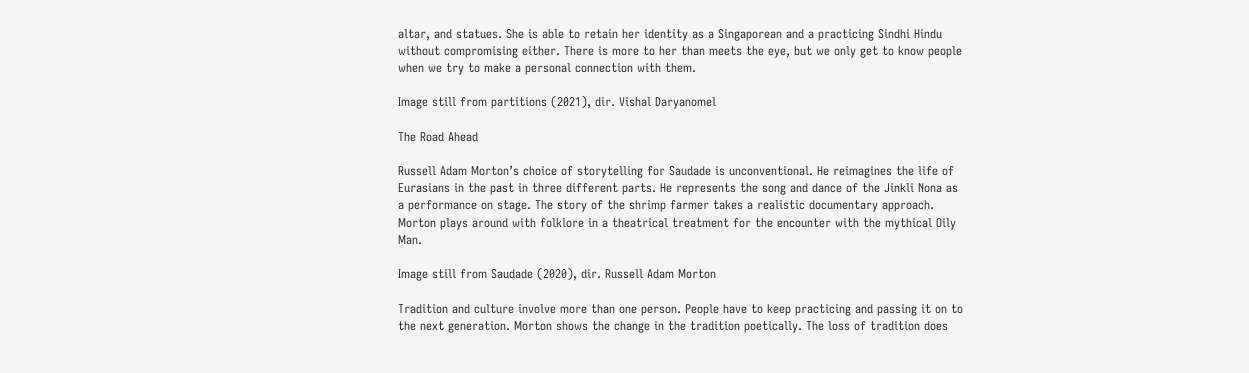altar, and statues. She is able to retain her identity as a Singaporean and a practicing Sindhi Hindu without compromising either. There is more to her than meets the eye, but we only get to know people when we try to make a personal connection with them.

Image still from partitions (2021), dir. Vishal Daryanomel

The Road Ahead

Russell Adam Morton’s choice of storytelling for Saudade is unconventional. He reimagines the life of Eurasians in the past in three different parts. He represents the song and dance of the Jinkli Nona as a performance on stage. The story of the shrimp farmer takes a realistic documentary approach. Morton plays around with folklore in a theatrical treatment for the encounter with the mythical Oily Man.

Image still from Saudade (2020), dir. Russell Adam Morton

Tradition and culture involve more than one person. People have to keep practicing and passing it on to the next generation. Morton shows the change in the tradition poetically. The loss of tradition does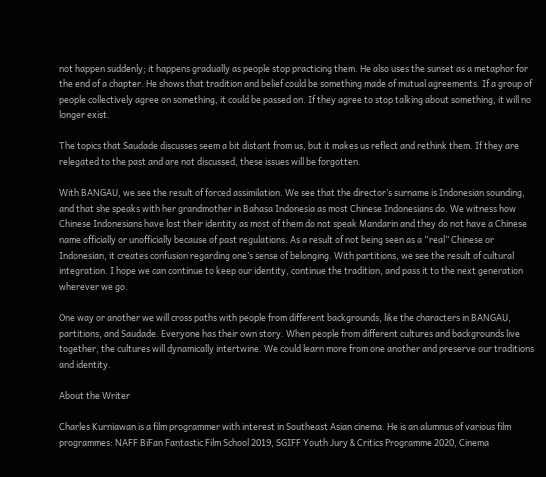not happen suddenly; it happens gradually as people stop practicing them. He also uses the sunset as a metaphor for the end of a chapter. He shows that tradition and belief could be something made of mutual agreements. If a group of people collectively agree on something, it could be passed on. If they agree to stop talking about something, it will no longer exist.

The topics that Saudade discusses seem a bit distant from us, but it makes us reflect and rethink them. If they are relegated to the past and are not discussed, these issues will be forgotten.

With BANGAU, we see the result of forced assimilation. We see that the director’s surname is Indonesian sounding, and that she speaks with her grandmother in Bahasa Indonesia as most Chinese Indonesians do. We witness how Chinese Indonesians have lost their identity as most of them do not speak Mandarin and they do not have a Chinese name officially or unofficially because of past regulations. As a result of not being seen as a “real” Chinese or Indonesian, it creates confusion regarding one’s sense of belonging. With partitions, we see the result of cultural integration. I hope we can continue to keep our identity, continue the tradition, and pass it to the next generation wherever we go.

One way or another we will cross paths with people from different backgrounds, like the characters in BANGAU, partitions, and Saudade. Everyone has their own story. When people from different cultures and backgrounds live together, the cultures will dynamically intertwine. We could learn more from one another and preserve our traditions and identity.

About the Writer

Charles Kurniawan is a film programmer with interest in Southeast Asian cinema. He is an alumnus of various film programmes: NAFF BiFan Fantastic Film School 2019, SGIFF Youth Jury & Critics Programme 2020, Cinema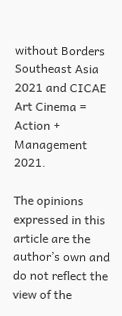without Borders Southeast Asia 2021 and CICAE Art Cinema = Action + Management 2021.

The opinions expressed in this article are the author’s own and do not reflect the view of the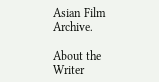Asian Film Archive.

About the Writer